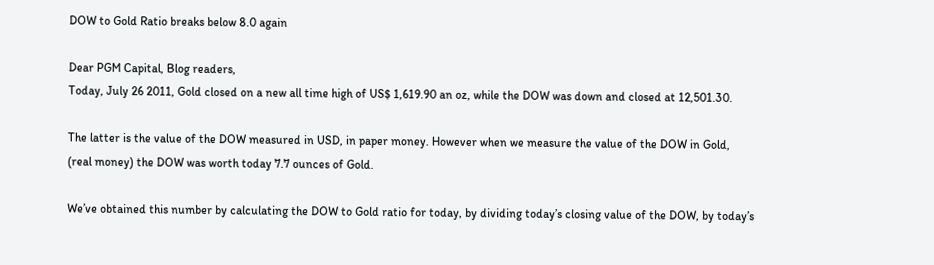DOW to Gold Ratio breaks below 8.0 again

Dear PGM Capital, Blog readers,
Today, July 26 2011, Gold closed on a new all time high of US$ 1,619.90 an oz, while the DOW was down and closed at 12,501.30.

The latter is the value of the DOW measured in USD, in paper money. However when we measure the value of the DOW in Gold, (real money) the DOW was worth today 7.7 ounces of Gold.

We’ve obtained this number by calculating the DOW to Gold ratio for today, by dividing today’s closing value of the DOW, by today’s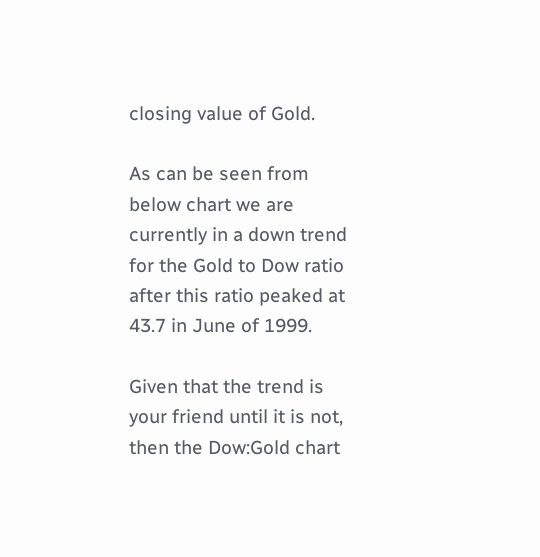closing value of Gold.

As can be seen from below chart we are currently in a down trend for the Gold to Dow ratio after this ratio peaked at 43.7 in June of 1999.

Given that the trend is your friend until it is not, then the Dow:Gold chart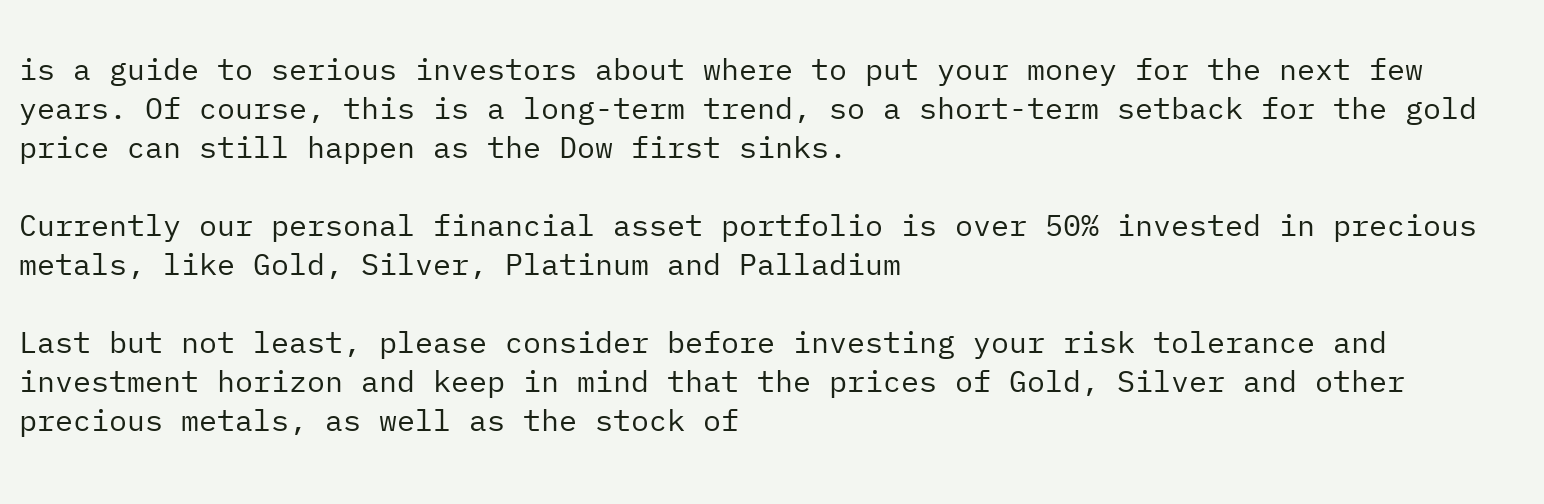is a guide to serious investors about where to put your money for the next few years. Of course, this is a long-term trend, so a short-term setback for the gold price can still happen as the Dow first sinks.

Currently our personal financial asset portfolio is over 50% invested in precious metals, like Gold, Silver, Platinum and Palladium

Last but not least, please consider before investing your risk tolerance and investment horizon and keep in mind that the prices of Gold, Silver and other precious metals, as well as the stock of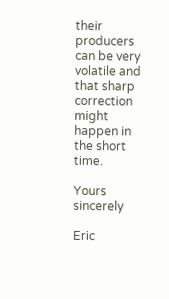their producers can be very volatile and that sharp correction might happen in the short time.

Yours sincerely

Eric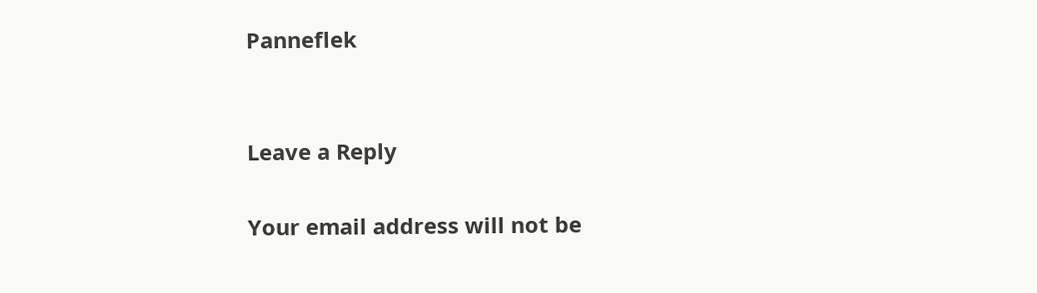Panneflek


Leave a Reply

Your email address will not be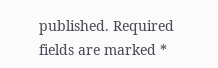published. Required fields are marked *